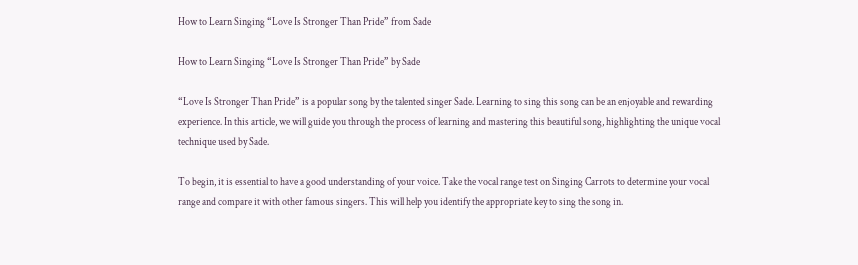How to Learn Singing “Love Is Stronger Than Pride” from Sade

How to Learn Singing “Love Is Stronger Than Pride” by Sade

“Love Is Stronger Than Pride” is a popular song by the talented singer Sade. Learning to sing this song can be an enjoyable and rewarding experience. In this article, we will guide you through the process of learning and mastering this beautiful song, highlighting the unique vocal technique used by Sade.

To begin, it is essential to have a good understanding of your voice. Take the vocal range test on Singing Carrots to determine your vocal range and compare it with other famous singers. This will help you identify the appropriate key to sing the song in.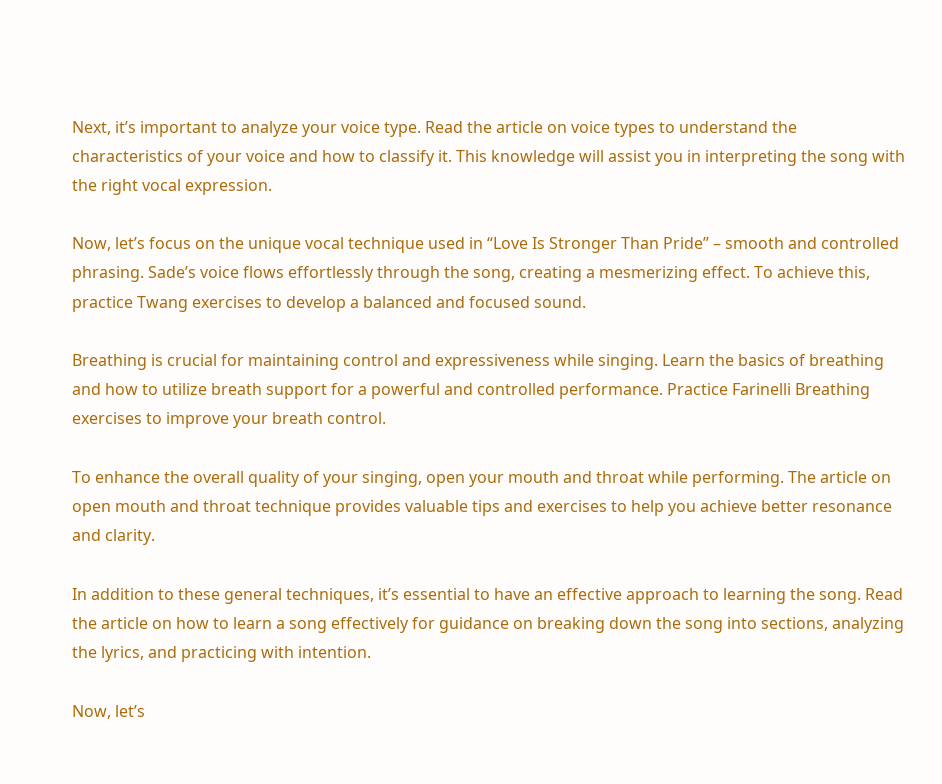Next, it’s important to analyze your voice type. Read the article on voice types to understand the characteristics of your voice and how to classify it. This knowledge will assist you in interpreting the song with the right vocal expression.

Now, let’s focus on the unique vocal technique used in “Love Is Stronger Than Pride” – smooth and controlled phrasing. Sade’s voice flows effortlessly through the song, creating a mesmerizing effect. To achieve this, practice Twang exercises to develop a balanced and focused sound.

Breathing is crucial for maintaining control and expressiveness while singing. Learn the basics of breathing and how to utilize breath support for a powerful and controlled performance. Practice Farinelli Breathing exercises to improve your breath control.

To enhance the overall quality of your singing, open your mouth and throat while performing. The article on open mouth and throat technique provides valuable tips and exercises to help you achieve better resonance and clarity.

In addition to these general techniques, it’s essential to have an effective approach to learning the song. Read the article on how to learn a song effectively for guidance on breaking down the song into sections, analyzing the lyrics, and practicing with intention.

Now, let’s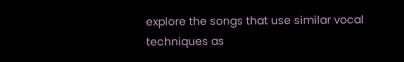explore the songs that use similar vocal techniques as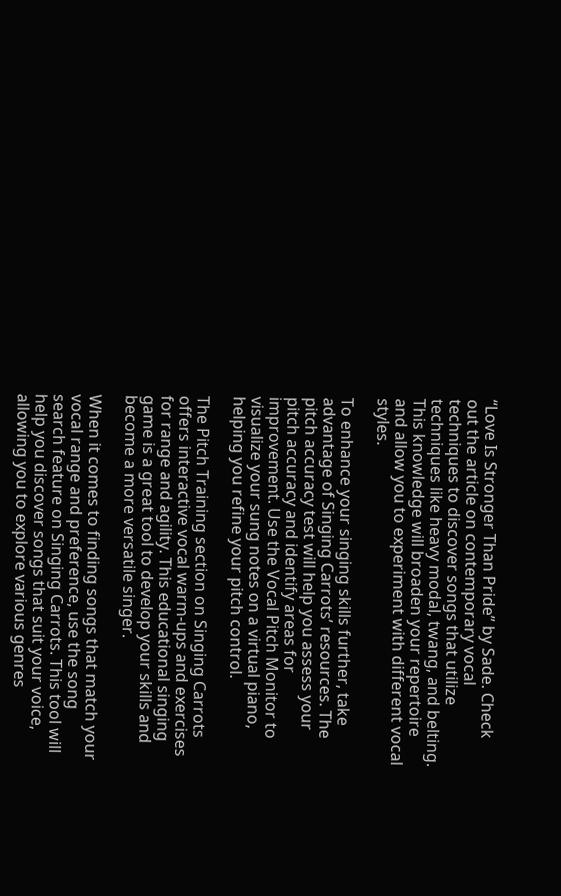“Love Is Stronger Than Pride” by Sade. Check out the article on contemporary vocal techniques to discover songs that utilize techniques like heavy modal, twang, and belting. This knowledge will broaden your repertoire and allow you to experiment with different vocal styles.

To enhance your singing skills further, take advantage of Singing Carrots’ resources. The pitch accuracy test will help you assess your pitch accuracy and identify areas for improvement. Use the Vocal Pitch Monitor to visualize your sung notes on a virtual piano, helping you refine your pitch control.

The Pitch Training section on Singing Carrots offers interactive vocal warm-ups and exercises for range and agility. This educational singing game is a great tool to develop your skills and become a more versatile singer.

When it comes to finding songs that match your vocal range and preference, use the song search feature on Singing Carrots. This tool will help you discover songs that suit your voice, allowing you to explore various genres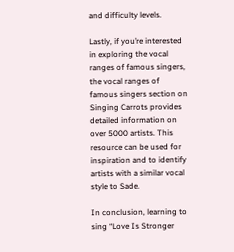and difficulty levels.

Lastly, if you’re interested in exploring the vocal ranges of famous singers, the vocal ranges of famous singers section on Singing Carrots provides detailed information on over 5000 artists. This resource can be used for inspiration and to identify artists with a similar vocal style to Sade.

In conclusion, learning to sing “Love Is Stronger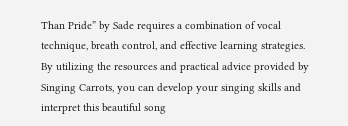Than Pride” by Sade requires a combination of vocal technique, breath control, and effective learning strategies. By utilizing the resources and practical advice provided by Singing Carrots, you can develop your singing skills and interpret this beautiful song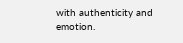with authenticity and emotion.